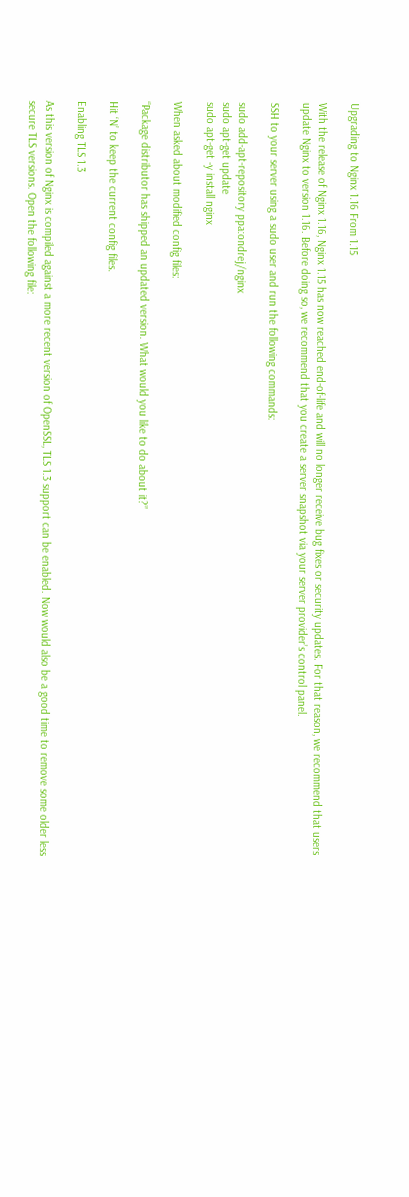Upgrading to Nginx 1.16 From 1.15

With the release of Nginx 1.16, Nginx 1.15 has now reached end-of-life and will no longer receive bug fixes or security updates. For that reason, we recommend that users update Nginx to version 1.16. Before doing so, we recommend that you create a server snapshot via your server provider’s control panel.

SSH to your server using a sudo user and run the following commands:

sudo add-apt-repository ppa:ondrej/nginx
sudo apt-get update
sudo apt-get -y install nginx

When asked about modified config files:

“Package distributor has shipped an updated version. What would you like to do about it?”

Hit ‘N’ to keep the current config files.

Enabling TLS 1.3

As this version of Nginx is compiled against a more recent version of OpenSSL, TLS 1.3 support can be enabled. Now would also be a good time to remove some older less secure TLS versions. Open the following file: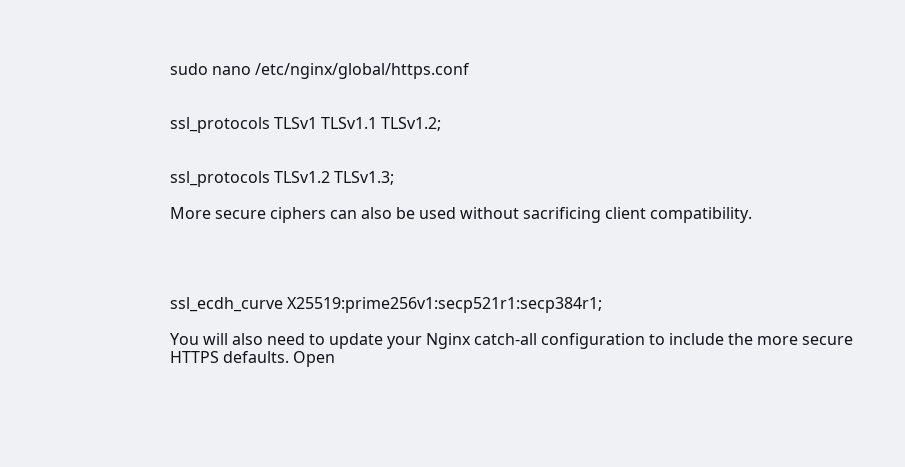sudo nano /etc/nginx/global/https.conf


ssl_protocols TLSv1 TLSv1.1 TLSv1.2;


ssl_protocols TLSv1.2 TLSv1.3;

More secure ciphers can also be used without sacrificing client compatibility.




ssl_ecdh_curve X25519:prime256v1:secp521r1:secp384r1;

You will also need to update your Nginx catch-all configuration to include the more secure HTTPS defaults. Open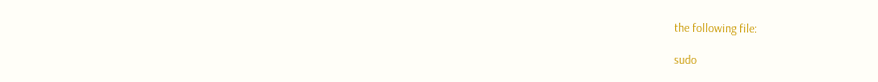the following file:

sudo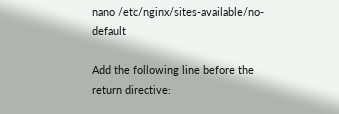nano /etc/nginx/sites-available/no-default

Add the following line before the return directive: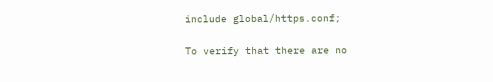include global/https.conf;

To verify that there are no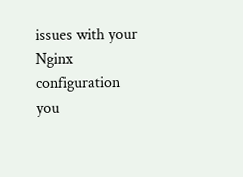issues with your Nginx configuration you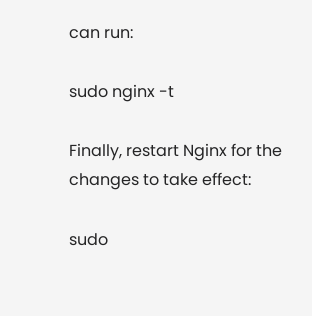can run:

sudo nginx -t

Finally, restart Nginx for the changes to take effect:

sudo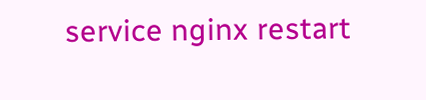service nginx restart